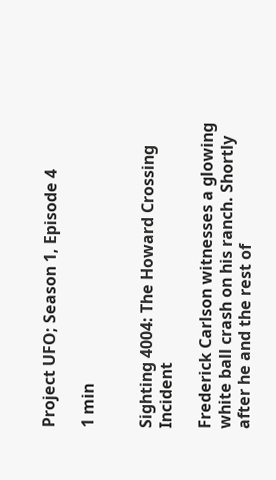Project UFO; Season 1, Episode 4

1 min


Sighting 4004: The Howard Crossing Incident

Frederick Carlson witnesses a glowing white ball crash on his ranch. Shortly after he and the rest of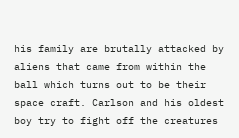his family are brutally attacked by aliens that came from within the ball which turns out to be their space craft. Carlson and his oldest boy try to fight off the creatures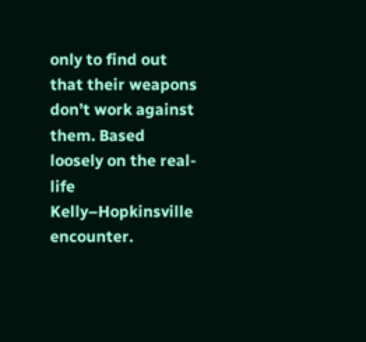only to find out that their weapons don’t work against them. Based loosely on the real-life Kelly–Hopkinsville encounter.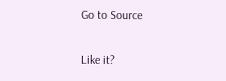Go to Source

Like it?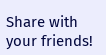Share with your friends!